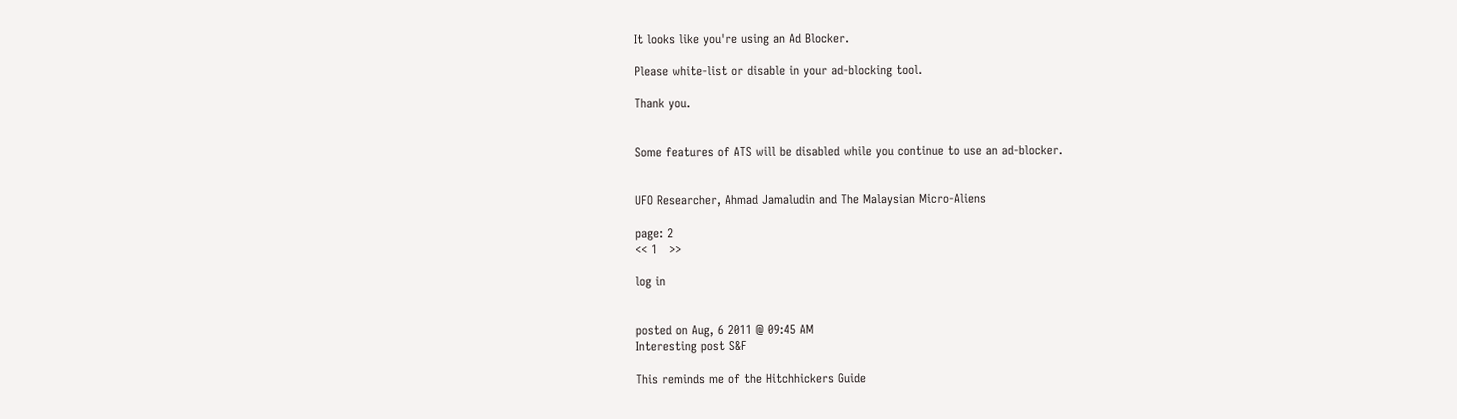It looks like you're using an Ad Blocker.

Please white-list or disable in your ad-blocking tool.

Thank you.


Some features of ATS will be disabled while you continue to use an ad-blocker.


UFO Researcher, Ahmad Jamaludin and The Malaysian Micro-Aliens

page: 2
<< 1   >>

log in


posted on Aug, 6 2011 @ 09:45 AM
Interesting post S&F

This reminds me of the Hitchhickers Guide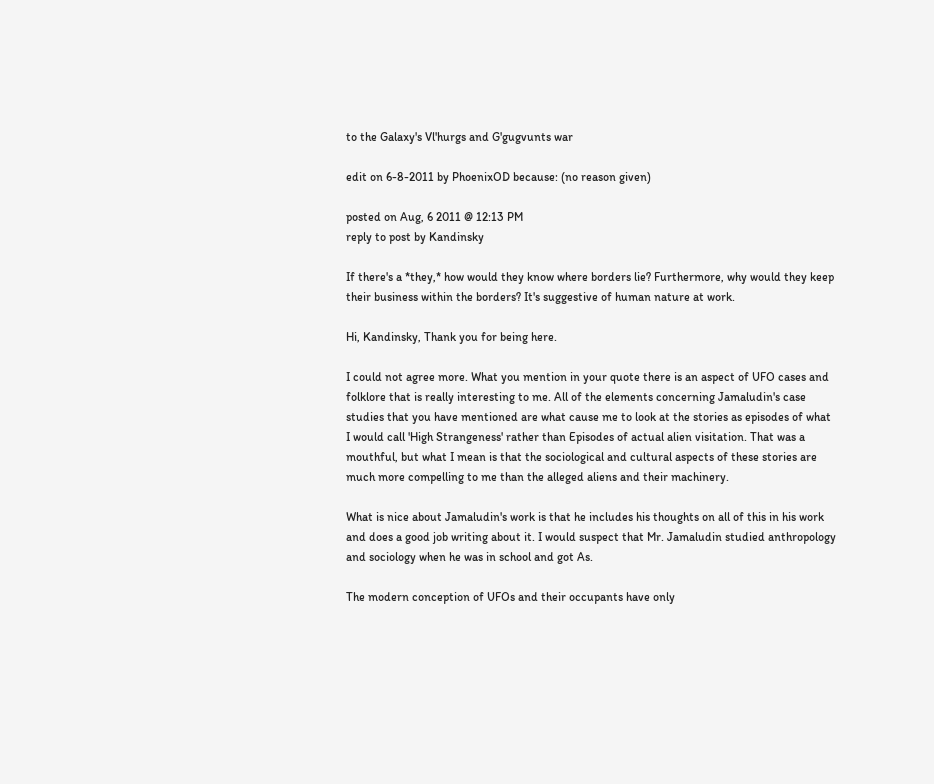to the Galaxy's Vl'hurgs and G'gugvunts war

edit on 6-8-2011 by PhoenixOD because: (no reason given)

posted on Aug, 6 2011 @ 12:13 PM
reply to post by Kandinsky

If there's a *they,* how would they know where borders lie? Furthermore, why would they keep their business within the borders? It's suggestive of human nature at work.

Hi, Kandinsky, Thank you for being here.

I could not agree more. What you mention in your quote there is an aspect of UFO cases and folklore that is really interesting to me. All of the elements concerning Jamaludin's case studies that you have mentioned are what cause me to look at the stories as episodes of what I would call 'High Strangeness' rather than Episodes of actual alien visitation. That was a mouthful, but what I mean is that the sociological and cultural aspects of these stories are much more compelling to me than the alleged aliens and their machinery.

What is nice about Jamaludin's work is that he includes his thoughts on all of this in his work and does a good job writing about it. I would suspect that Mr. Jamaludin studied anthropology and sociology when he was in school and got As.

The modern conception of UFOs and their occupants have only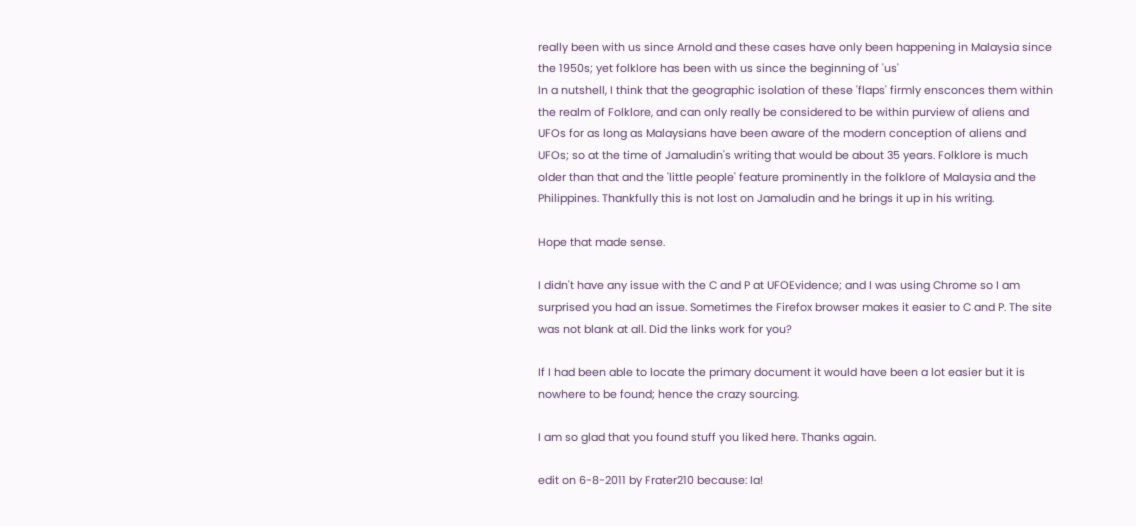really been with us since Arnold and these cases have only been happening in Malaysia since the 1950s; yet folklore has been with us since the beginning of 'us'
In a nutshell, I think that the geographic isolation of these 'flaps' firmly ensconces them within the realm of Folklore, and can only really be considered to be within purview of aliens and UFOs for as long as Malaysians have been aware of the modern conception of aliens and UFOs; so at the time of Jamaludin's writing that would be about 35 years. Folklore is much older than that and the 'little people' feature prominently in the folklore of Malaysia and the Philippines. Thankfully this is not lost on Jamaludin and he brings it up in his writing.

Hope that made sense.

I didn't have any issue with the C and P at UFOEvidence; and I was using Chrome so I am surprised you had an issue. Sometimes the Firefox browser makes it easier to C and P. The site was not blank at all. Did the links work for you?

If I had been able to locate the primary document it would have been a lot easier but it is nowhere to be found; hence the crazy sourcing.

I am so glad that you found stuff you liked here. Thanks again.

edit on 6-8-2011 by Frater210 because: Ia!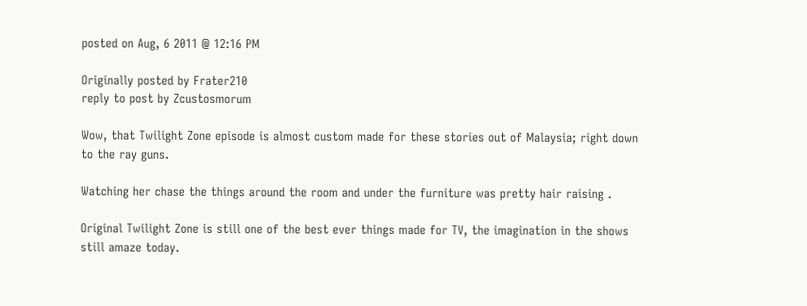posted on Aug, 6 2011 @ 12:16 PM

Originally posted by Frater210
reply to post by Zcustosmorum

Wow, that Twilight Zone episode is almost custom made for these stories out of Malaysia; right down to the ray guns.

Watching her chase the things around the room and under the furniture was pretty hair raising .

Original Twilight Zone is still one of the best ever things made for TV, the imagination in the shows still amaze today.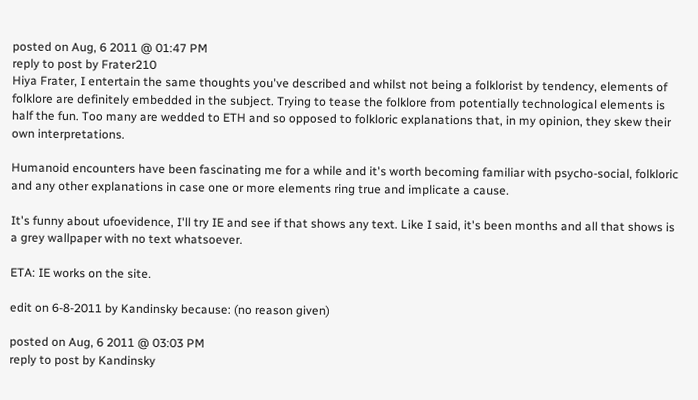posted on Aug, 6 2011 @ 01:47 PM
reply to post by Frater210
Hiya Frater, I entertain the same thoughts you've described and whilst not being a folklorist by tendency, elements of folklore are definitely embedded in the subject. Trying to tease the folklore from potentially technological elements is half the fun. Too many are wedded to ETH and so opposed to folkloric explanations that, in my opinion, they skew their own interpretations.

Humanoid encounters have been fascinating me for a while and it's worth becoming familiar with psycho-social, folkloric and any other explanations in case one or more elements ring true and implicate a cause.

It's funny about ufoevidence, I'll try IE and see if that shows any text. Like I said, it's been months and all that shows is a grey wallpaper with no text whatsoever.

ETA: IE works on the site.

edit on 6-8-2011 by Kandinsky because: (no reason given)

posted on Aug, 6 2011 @ 03:03 PM
reply to post by Kandinsky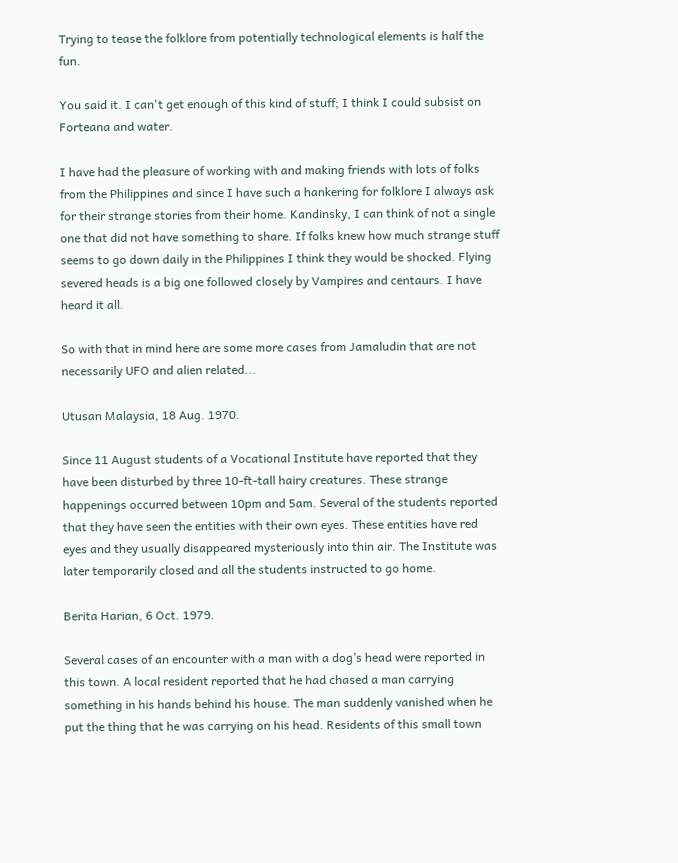Trying to tease the folklore from potentially technological elements is half the fun.

You said it. I can't get enough of this kind of stuff; I think I could subsist on Forteana and water.

I have had the pleasure of working with and making friends with lots of folks from the Philippines and since I have such a hankering for folklore I always ask for their strange stories from their home. Kandinsky, I can think of not a single one that did not have something to share. If folks knew how much strange stuff seems to go down daily in the Philippines I think they would be shocked. Flying severed heads is a big one followed closely by Vampires and centaurs. I have heard it all.

So with that in mind here are some more cases from Jamaludin that are not necessarily UFO and alien related...

Utusan Malaysia, 18 Aug. 1970.

Since 11 August students of a Vocational Institute have reported that they have been disturbed by three 10-ft-tall hairy creatures. These strange happenings occurred between 10pm and 5am. Several of the students reported that they have seen the entities with their own eyes. These entities have red eyes and they usually disappeared mysteriously into thin air. The Institute was later temporarily closed and all the students instructed to go home.

Berita Harian, 6 Oct. 1979.

Several cases of an encounter with a man with a dog’s head were reported in this town. A local resident reported that he had chased a man carrying something in his hands behind his house. The man suddenly vanished when he put the thing that he was carrying on his head. Residents of this small town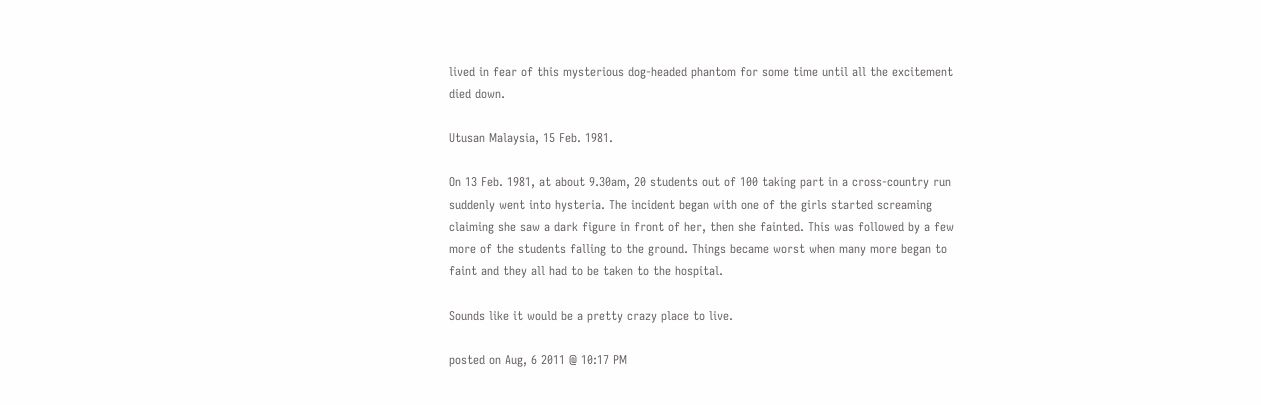lived in fear of this mysterious dog-headed phantom for some time until all the excitement died down.

Utusan Malaysia, 15 Feb. 1981.

On 13 Feb. 1981, at about 9.30am, 20 students out of 100 taking part in a cross-country run suddenly went into hysteria. The incident began with one of the girls started screaming claiming she saw a dark figure in front of her, then she fainted. This was followed by a few more of the students falling to the ground. Things became worst when many more began to faint and they all had to be taken to the hospital.

Sounds like it would be a pretty crazy place to live.

posted on Aug, 6 2011 @ 10:17 PM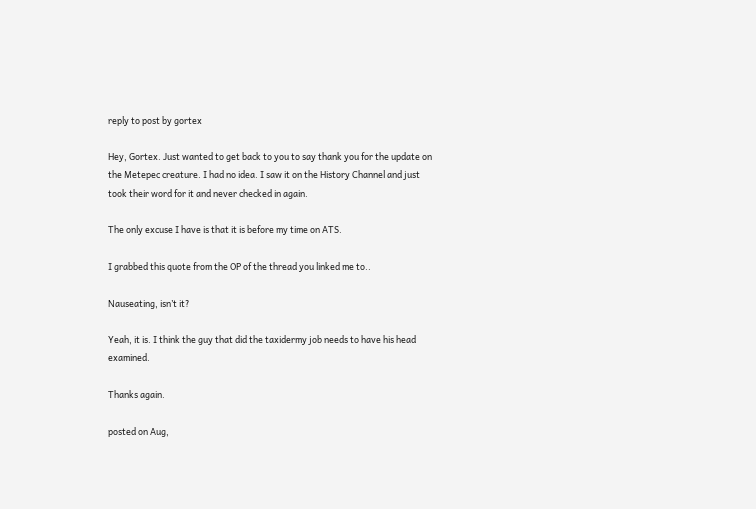reply to post by gortex

Hey, Gortex. Just wanted to get back to you to say thank you for the update on the Metepec creature. I had no idea. I saw it on the History Channel and just took their word for it and never checked in again.

The only excuse I have is that it is before my time on ATS.

I grabbed this quote from the OP of the thread you linked me to..

Nauseating, isn’t it?

Yeah, it is. I think the guy that did the taxidermy job needs to have his head examined.

Thanks again.

posted on Aug,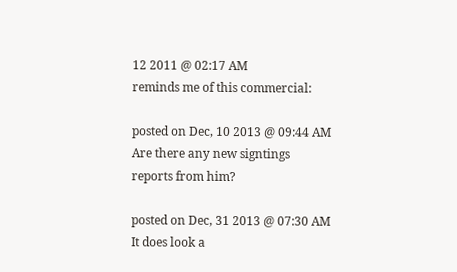12 2011 @ 02:17 AM
reminds me of this commercial:

posted on Dec, 10 2013 @ 09:44 AM
Are there any new signtings reports from him?

posted on Dec, 31 2013 @ 07:30 AM
It does look a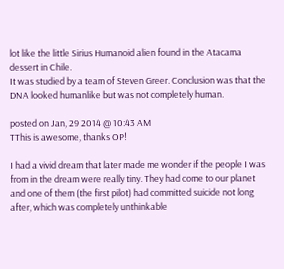lot like the little Sirius Humanoid alien found in the Atacama dessert in Chile.
It was studied by a team of Steven Greer. Conclusion was that the DNA looked humanlike but was not completely human.

posted on Jan, 29 2014 @ 10:43 AM
TThis is awesome, thanks OP!

I had a vivid dream that later made me wonder if the people I was from in the dream were really tiny. They had come to our planet and one of them (the first pilot) had committed suicide not long after, which was completely unthinkable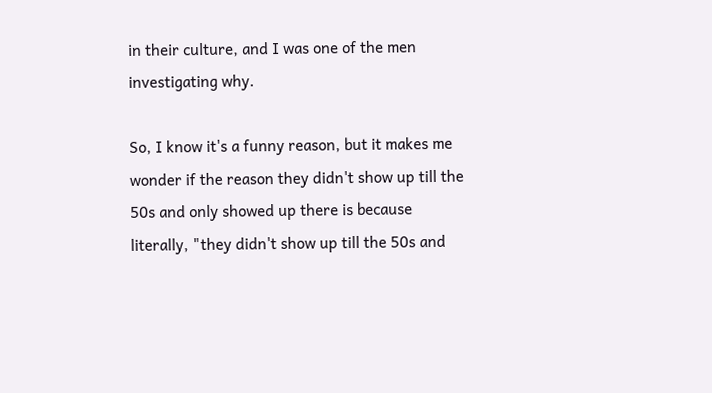in their culture, and I was one of the men investigating why.

So, I know it's a funny reason, but it makes me wonder if the reason they didn't show up till the 50s and only showed up there is because literally, "they didn't show up till the 50s and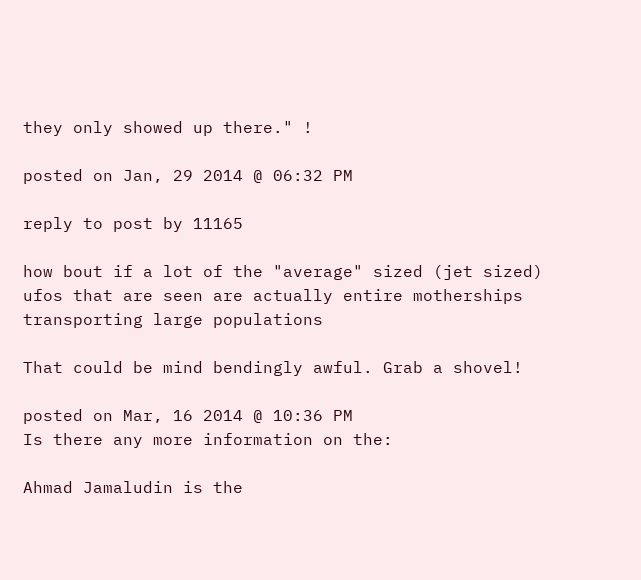they only showed up there." !

posted on Jan, 29 2014 @ 06:32 PM

reply to post by 11165

how bout if a lot of the "average" sized (jet sized) ufos that are seen are actually entire motherships transporting large populations

That could be mind bendingly awful. Grab a shovel!

posted on Mar, 16 2014 @ 10:36 PM
Is there any more information on the:

Ahmad Jamaludin is the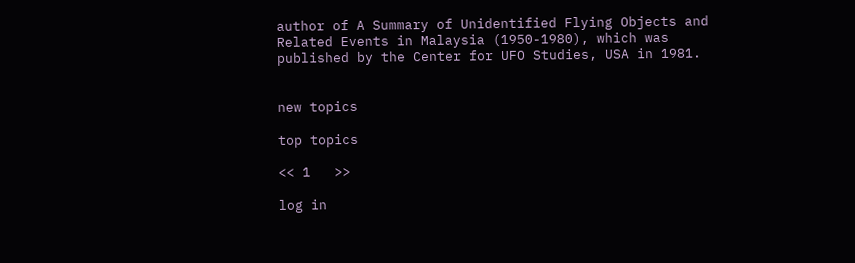author of A Summary of Unidentified Flying Objects and Related Events in Malaysia (1950-1980), which was published by the Center for UFO Studies, USA in 1981.


new topics

top topics

<< 1   >>

log in